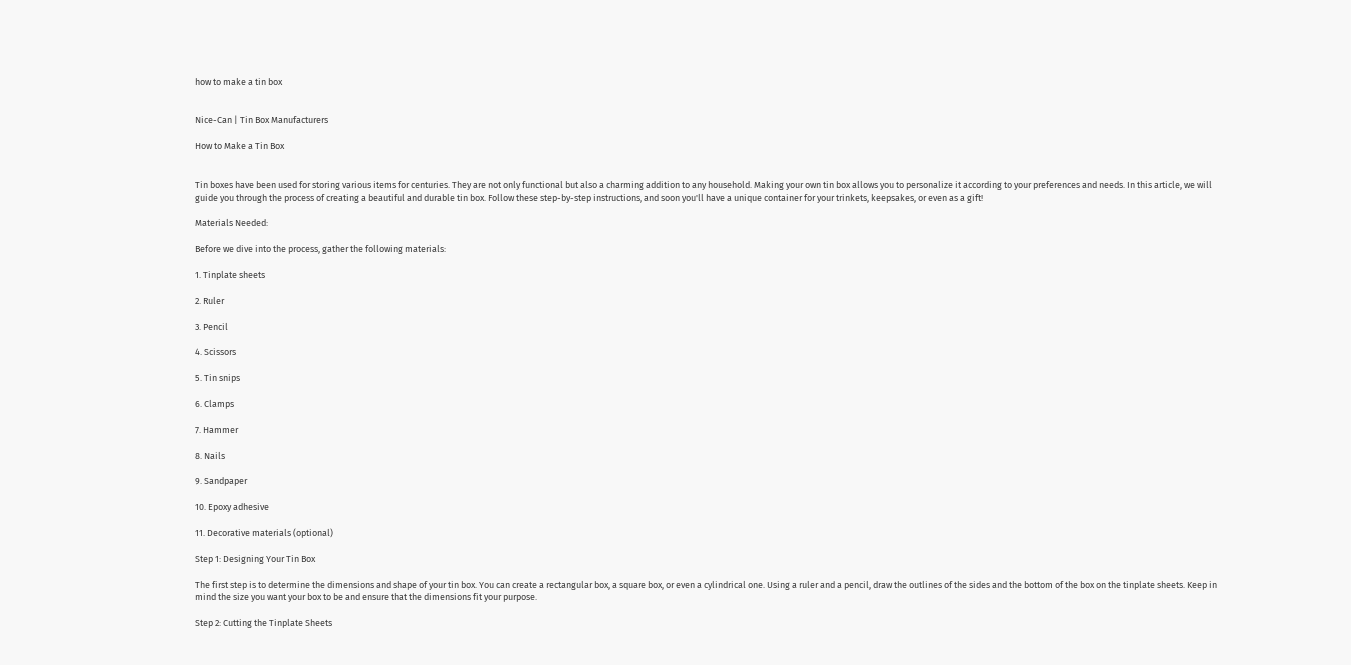how to make a tin box


Nice-Can | Tin Box Manufacturers

How to Make a Tin Box


Tin boxes have been used for storing various items for centuries. They are not only functional but also a charming addition to any household. Making your own tin box allows you to personalize it according to your preferences and needs. In this article, we will guide you through the process of creating a beautiful and durable tin box. Follow these step-by-step instructions, and soon you'll have a unique container for your trinkets, keepsakes, or even as a gift!

Materials Needed:

Before we dive into the process, gather the following materials:

1. Tinplate sheets

2. Ruler

3. Pencil

4. Scissors

5. Tin snips

6. Clamps

7. Hammer

8. Nails

9. Sandpaper

10. Epoxy adhesive

11. Decorative materials (optional)

Step 1: Designing Your Tin Box

The first step is to determine the dimensions and shape of your tin box. You can create a rectangular box, a square box, or even a cylindrical one. Using a ruler and a pencil, draw the outlines of the sides and the bottom of the box on the tinplate sheets. Keep in mind the size you want your box to be and ensure that the dimensions fit your purpose.

Step 2: Cutting the Tinplate Sheets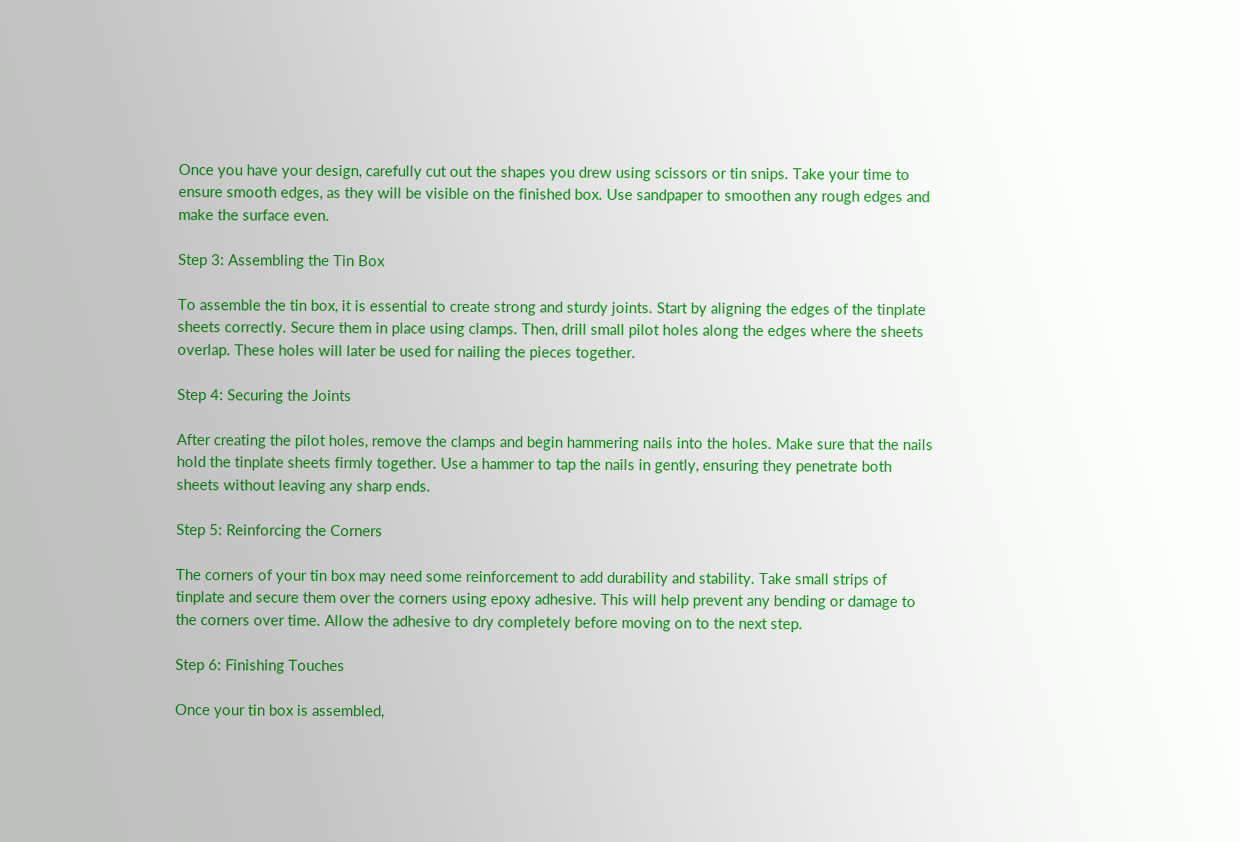Once you have your design, carefully cut out the shapes you drew using scissors or tin snips. Take your time to ensure smooth edges, as they will be visible on the finished box. Use sandpaper to smoothen any rough edges and make the surface even.

Step 3: Assembling the Tin Box

To assemble the tin box, it is essential to create strong and sturdy joints. Start by aligning the edges of the tinplate sheets correctly. Secure them in place using clamps. Then, drill small pilot holes along the edges where the sheets overlap. These holes will later be used for nailing the pieces together.

Step 4: Securing the Joints

After creating the pilot holes, remove the clamps and begin hammering nails into the holes. Make sure that the nails hold the tinplate sheets firmly together. Use a hammer to tap the nails in gently, ensuring they penetrate both sheets without leaving any sharp ends.

Step 5: Reinforcing the Corners

The corners of your tin box may need some reinforcement to add durability and stability. Take small strips of tinplate and secure them over the corners using epoxy adhesive. This will help prevent any bending or damage to the corners over time. Allow the adhesive to dry completely before moving on to the next step.

Step 6: Finishing Touches

Once your tin box is assembled,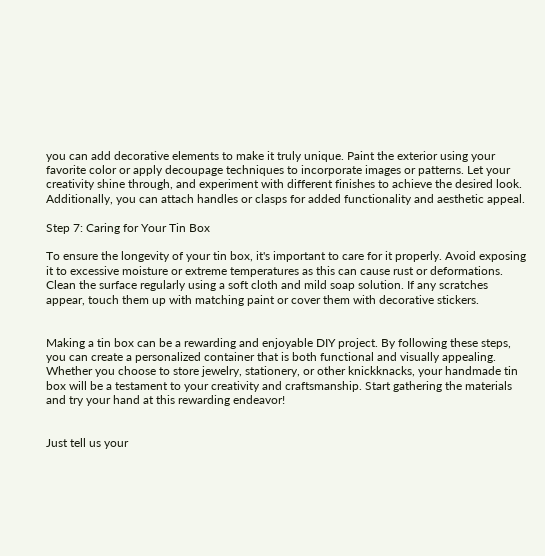you can add decorative elements to make it truly unique. Paint the exterior using your favorite color or apply decoupage techniques to incorporate images or patterns. Let your creativity shine through, and experiment with different finishes to achieve the desired look. Additionally, you can attach handles or clasps for added functionality and aesthetic appeal.

Step 7: Caring for Your Tin Box

To ensure the longevity of your tin box, it's important to care for it properly. Avoid exposing it to excessive moisture or extreme temperatures as this can cause rust or deformations. Clean the surface regularly using a soft cloth and mild soap solution. If any scratches appear, touch them up with matching paint or cover them with decorative stickers.


Making a tin box can be a rewarding and enjoyable DIY project. By following these steps, you can create a personalized container that is both functional and visually appealing. Whether you choose to store jewelry, stationery, or other knickknacks, your handmade tin box will be a testament to your creativity and craftsmanship. Start gathering the materials and try your hand at this rewarding endeavor!


Just tell us your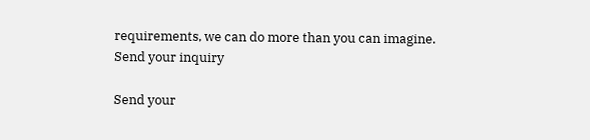requirements, we can do more than you can imagine.
Send your inquiry

Send your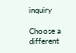inquiry

Choose a different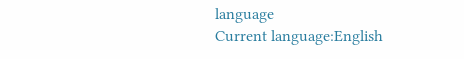language
Current language:English